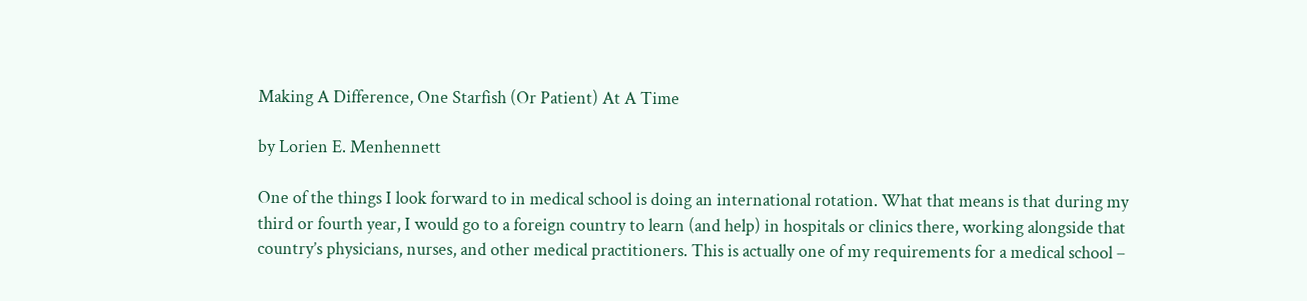Making A Difference, One Starfish (Or Patient) At A Time

by Lorien E. Menhennett

One of the things I look forward to in medical school is doing an international rotation. What that means is that during my third or fourth year, I would go to a foreign country to learn (and help) in hospitals or clinics there, working alongside that country’s physicians, nurses, and other medical practitioners. This is actually one of my requirements for a medical school –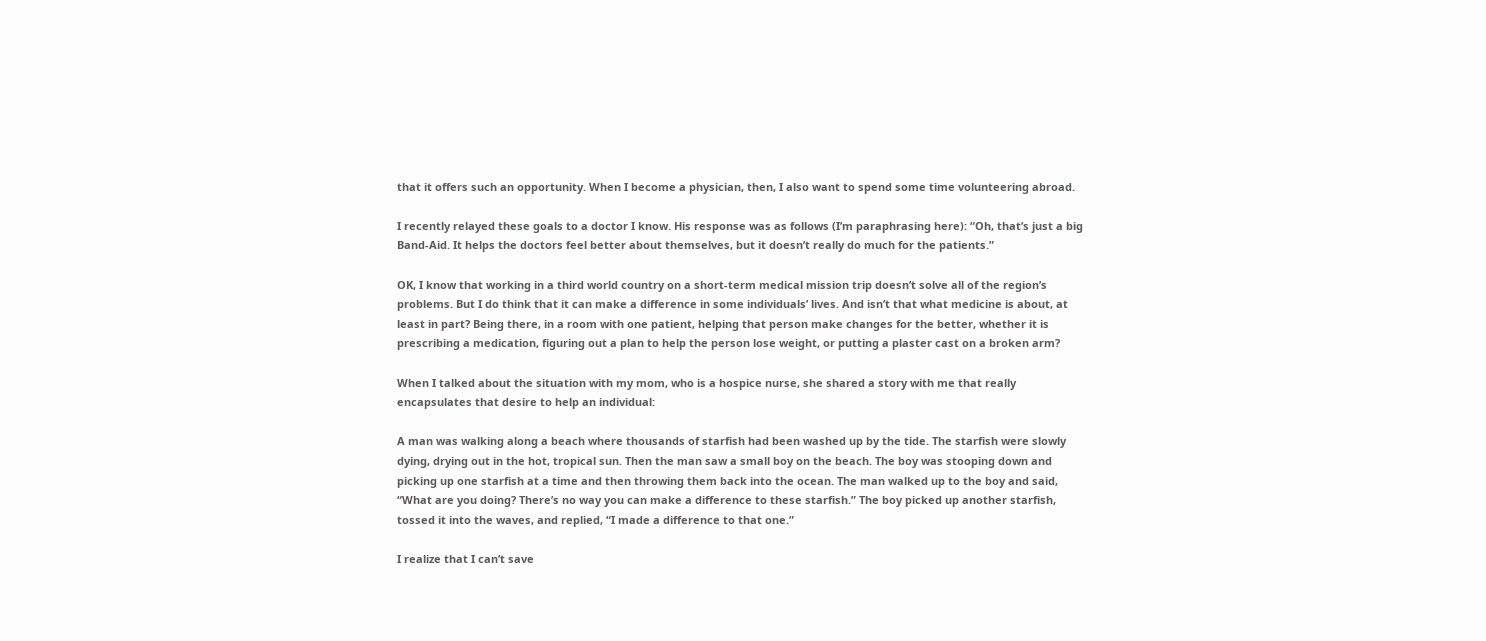that it offers such an opportunity. When I become a physician, then, I also want to spend some time volunteering abroad.

I recently relayed these goals to a doctor I know. His response was as follows (I’m paraphrasing here): “Oh, that’s just a big Band-Aid. It helps the doctors feel better about themselves, but it doesn’t really do much for the patients.”

OK, I know that working in a third world country on a short-term medical mission trip doesn’t solve all of the region’s problems. But I do think that it can make a difference in some individuals’ lives. And isn’t that what medicine is about, at least in part? Being there, in a room with one patient, helping that person make changes for the better, whether it is prescribing a medication, figuring out a plan to help the person lose weight, or putting a plaster cast on a broken arm?

When I talked about the situation with my mom, who is a hospice nurse, she shared a story with me that really encapsulates that desire to help an individual:

A man was walking along a beach where thousands of starfish had been washed up by the tide. The starfish were slowly dying, drying out in the hot, tropical sun. Then the man saw a small boy on the beach. The boy was stooping down and picking up one starfish at a time and then throwing them back into the ocean. The man walked up to the boy and said, “What are you doing? There’s no way you can make a difference to these starfish.” The boy picked up another starfish, tossed it into the waves, and replied, “I made a difference to that one.”

I realize that I can’t save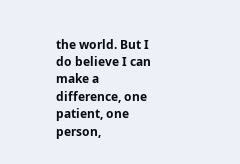the world. But I do believe I can make a difference, one patient, one person,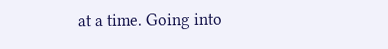at a time. Going into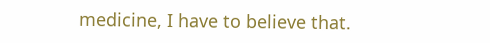medicine, I have to believe that.